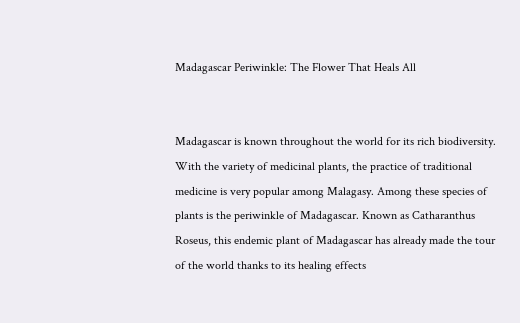Madagascar Periwinkle: The Flower That Heals All


Madagascar is known throughout the world for its rich biodiversity. With the variety of medicinal plants, the practice of traditional medicine is very popular among Malagasy. Among these species of plants is the periwinkle of Madagascar. Known as Catharanthus Roseus, this endemic plant of Madagascar has already made the tour of the world thanks to its healing effects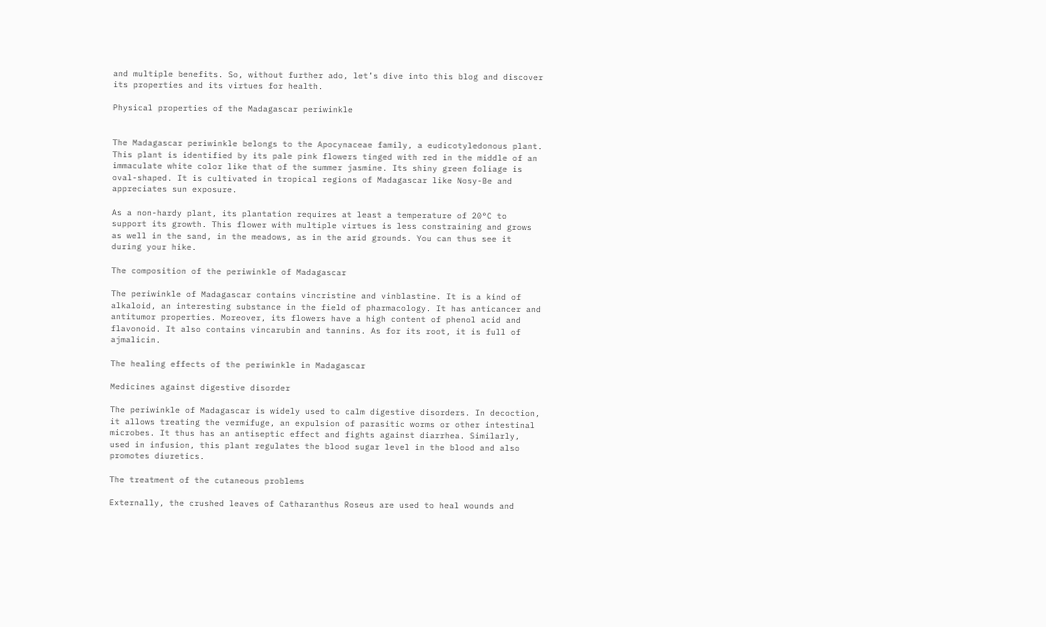and multiple benefits. So, without further ado, let’s dive into this blog and discover its properties and its virtues for health.

Physical properties of the Madagascar periwinkle


The Madagascar periwinkle belongs to the Apocynaceae family, a eudicotyledonous plant. This plant is identified by its pale pink flowers tinged with red in the middle of an immaculate white color like that of the summer jasmine. Its shiny green foliage is oval-shaped. It is cultivated in tropical regions of Madagascar like Nosy-Be and appreciates sun exposure.

As a non-hardy plant, its plantation requires at least a temperature of 20°C to support its growth. This flower with multiple virtues is less constraining and grows as well in the sand, in the meadows, as in the arid grounds. You can thus see it during your hike.

The composition of the periwinkle of Madagascar

The periwinkle of Madagascar contains vincristine and vinblastine. It is a kind of alkaloid, an interesting substance in the field of pharmacology. It has anticancer and antitumor properties. Moreover, its flowers have a high content of phenol acid and flavonoid. It also contains vincarubin and tannins. As for its root, it is full of ajmalicin.

The healing effects of the periwinkle in Madagascar

Medicines against digestive disorder

The periwinkle of Madagascar is widely used to calm digestive disorders. In decoction, it allows treating the vermifuge, an expulsion of parasitic worms or other intestinal microbes. It thus has an antiseptic effect and fights against diarrhea. Similarly, used in infusion, this plant regulates the blood sugar level in the blood and also promotes diuretics.

The treatment of the cutaneous problems

Externally, the crushed leaves of Catharanthus Roseus are used to heal wounds and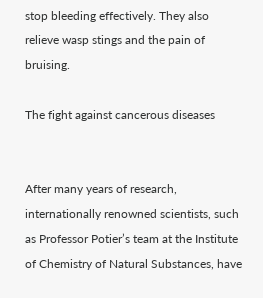stop bleeding effectively. They also relieve wasp stings and the pain of bruising.

The fight against cancerous diseases


After many years of research, internationally renowned scientists, such as Professor Potier’s team at the Institute of Chemistry of Natural Substances, have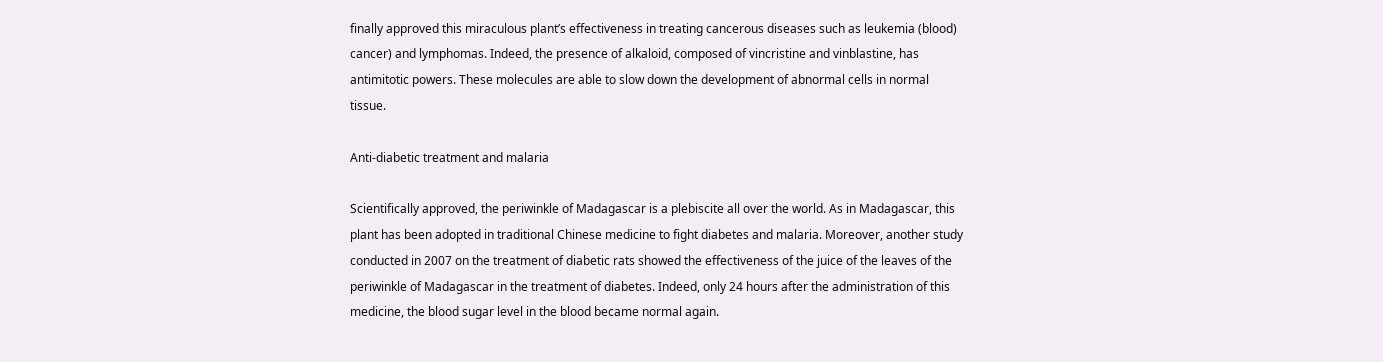finally approved this miraculous plant’s effectiveness in treating cancerous diseases such as leukemia (blood) cancer) and lymphomas. Indeed, the presence of alkaloid, composed of vincristine and vinblastine, has antimitotic powers. These molecules are able to slow down the development of abnormal cells in normal tissue.

Anti-diabetic treatment and malaria

Scientifically approved, the periwinkle of Madagascar is a plebiscite all over the world. As in Madagascar, this plant has been adopted in traditional Chinese medicine to fight diabetes and malaria. Moreover, another study conducted in 2007 on the treatment of diabetic rats showed the effectiveness of the juice of the leaves of the periwinkle of Madagascar in the treatment of diabetes. Indeed, only 24 hours after the administration of this medicine, the blood sugar level in the blood became normal again.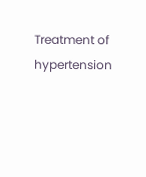Treatment of hypertension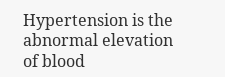Hypertension is the abnormal elevation of blood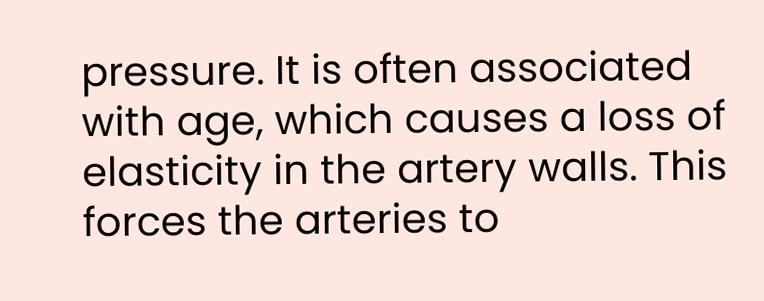pressure. It is often associated with age, which causes a loss of elasticity in the artery walls. This forces the arteries to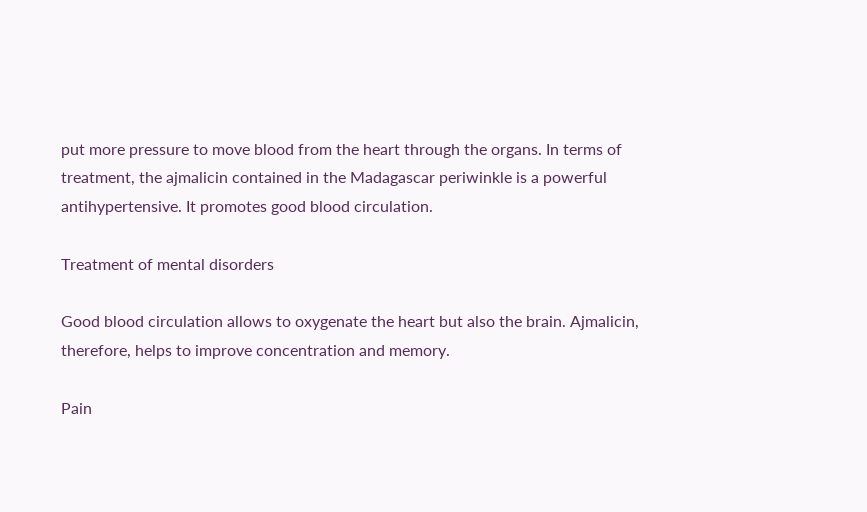put more pressure to move blood from the heart through the organs. In terms of treatment, the ajmalicin contained in the Madagascar periwinkle is a powerful antihypertensive. It promotes good blood circulation.

Treatment of mental disorders

Good blood circulation allows to oxygenate the heart but also the brain. Ajmalicin, therefore, helps to improve concentration and memory.

Pain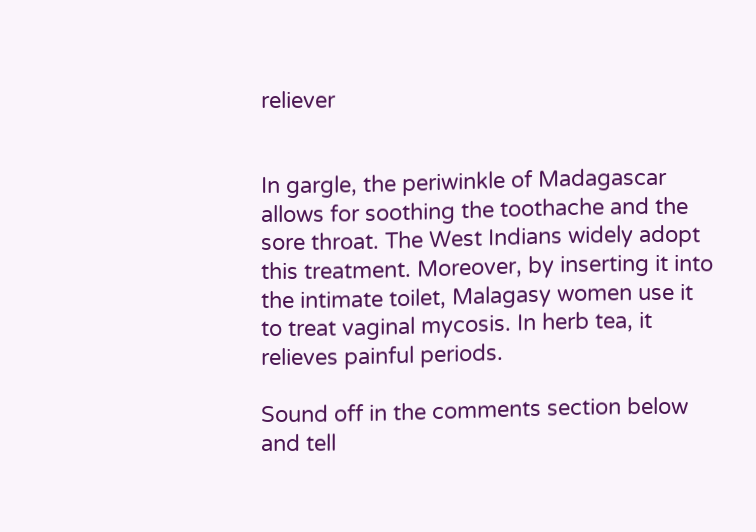reliever


In gargle, the periwinkle of Madagascar allows for soothing the toothache and the sore throat. The West Indians widely adopt this treatment. Moreover, by inserting it into the intimate toilet, Malagasy women use it to treat vaginal mycosis. In herb tea, it relieves painful periods.

Sound off in the comments section below and tell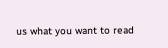us what you want to read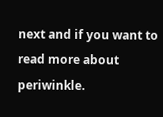next and if you want to read more about periwinkle.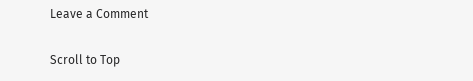Leave a Comment

Scroll to Top